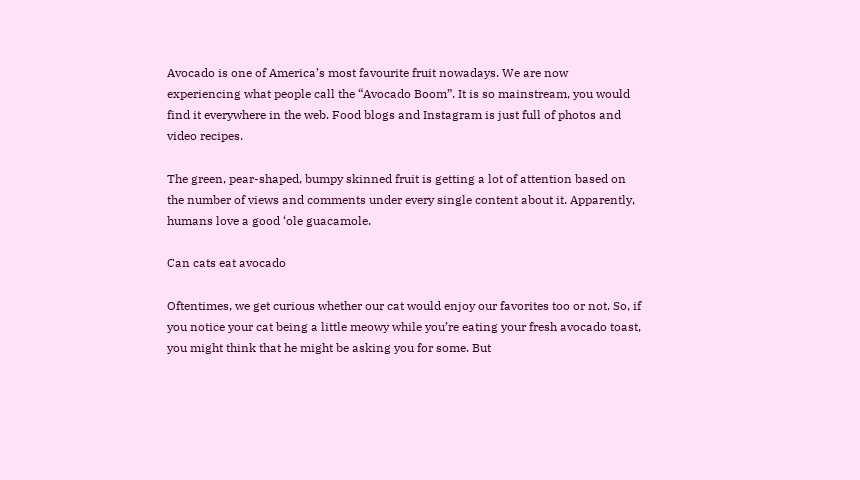Avocado is one of America’s most favourite fruit nowadays. We are now experiencing what people call the “Avocado Boom”. It is so mainstream, you would find it everywhere in the web. Food blogs and Instagram is just full of photos and video recipes.

The green, pear-shaped, bumpy skinned fruit is getting a lot of attention based on the number of views and comments under every single content about it. Apparently, humans love a good ‘ole guacamole.

Can cats eat avocado

Oftentimes, we get curious whether our cat would enjoy our favorites too or not. So, if you notice your cat being a little meowy while you’re eating your fresh avocado toast, you might think that he might be asking you for some. But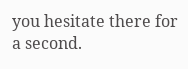you hesitate there for a second.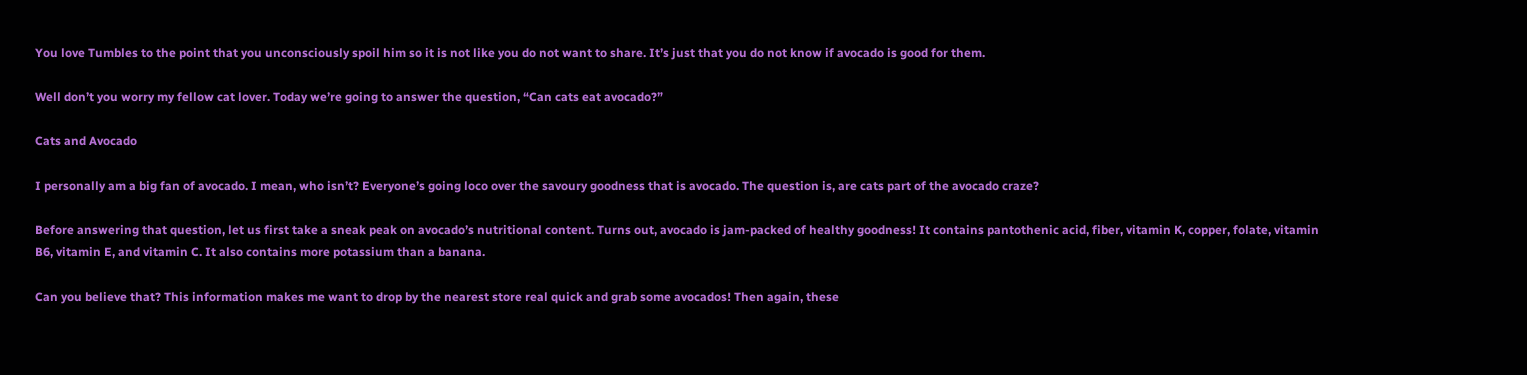You love Tumbles to the point that you unconsciously spoil him so it is not like you do not want to share. It’s just that you do not know if avocado is good for them.

Well don’t you worry my fellow cat lover. Today we’re going to answer the question, “Can cats eat avocado?”

Cats and Avocado

I personally am a big fan of avocado. I mean, who isn’t? Everyone’s going loco over the savoury goodness that is avocado. The question is, are cats part of the avocado craze?

Before answering that question, let us first take a sneak peak on avocado’s nutritional content. Turns out, avocado is jam-packed of healthy goodness! It contains pantothenic acid, fiber, vitamin K, copper, folate, vitamin B6, vitamin E, and vitamin C. It also contains more potassium than a banana.

Can you believe that? This information makes me want to drop by the nearest store real quick and grab some avocados! Then again, these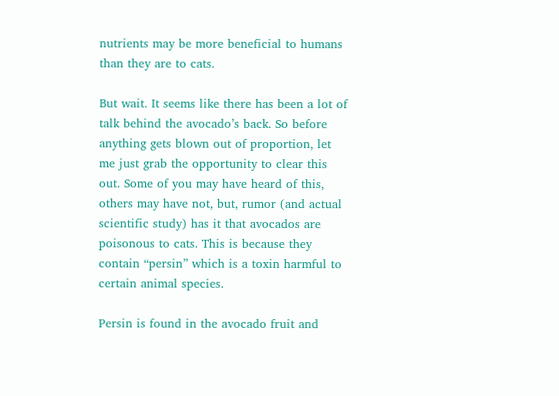nutrients may be more beneficial to humans than they are to cats.

But wait. It seems like there has been a lot of talk behind the avocado’s back. So before anything gets blown out of proportion, let me just grab the opportunity to clear this out. Some of you may have heard of this, others may have not, but, rumor (and actual scientific study) has it that avocados are poisonous to cats. This is because they contain “persin” which is a toxin harmful to certain animal species.

Persin is found in the avocado fruit and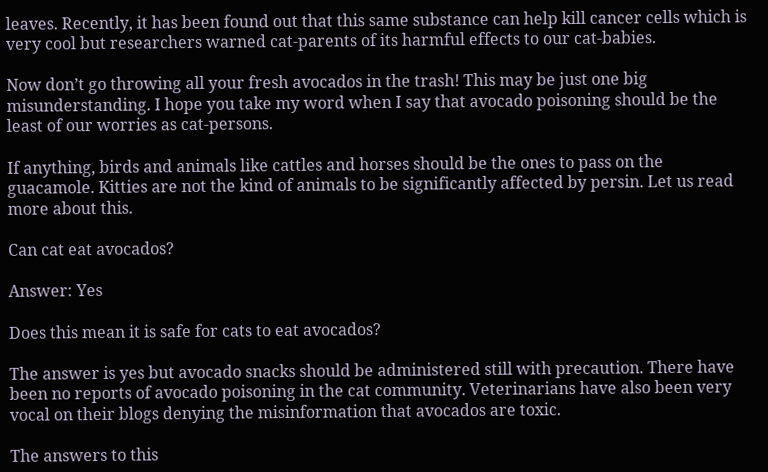leaves. Recently, it has been found out that this same substance can help kill cancer cells which is very cool but researchers warned cat-parents of its harmful effects to our cat-babies.

Now don’t go throwing all your fresh avocados in the trash! This may be just one big misunderstanding. I hope you take my word when I say that avocado poisoning should be the least of our worries as cat-persons.

If anything, birds and animals like cattles and horses should be the ones to pass on the guacamole. Kitties are not the kind of animals to be significantly affected by persin. Let us read more about this.

Can cat eat avocados?

Answer: Yes

Does this mean it is safe for cats to eat avocados?

The answer is yes but avocado snacks should be administered still with precaution. There have been no reports of avocado poisoning in the cat community. Veterinarians have also been very vocal on their blogs denying the misinformation that avocados are toxic.

The answers to this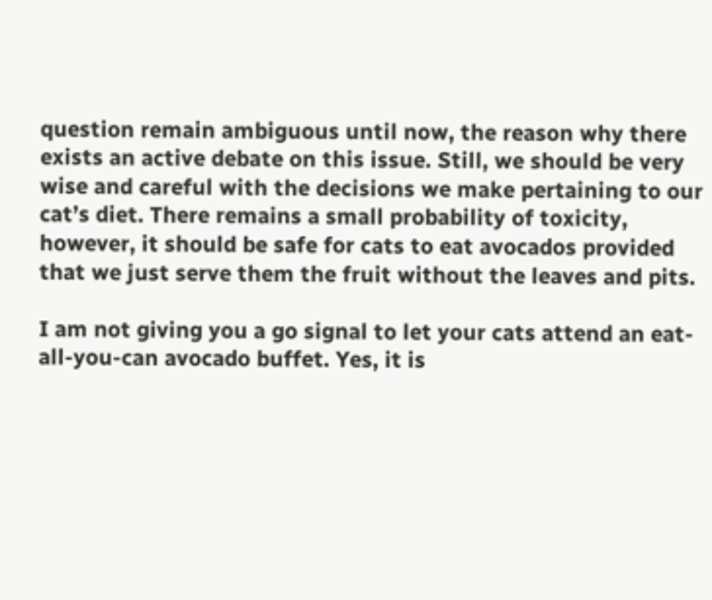question remain ambiguous until now, the reason why there exists an active debate on this issue. Still, we should be very wise and careful with the decisions we make pertaining to our cat’s diet. There remains a small probability of toxicity, however, it should be safe for cats to eat avocados provided that we just serve them the fruit without the leaves and pits.

I am not giving you a go signal to let your cats attend an eat-all-you-can avocado buffet. Yes, it is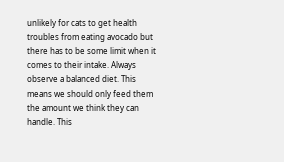unlikely for cats to get health troubles from eating avocado but there has to be some limit when it comes to their intake. Always observe a balanced diet. This means we should only feed them the amount we think they can handle. This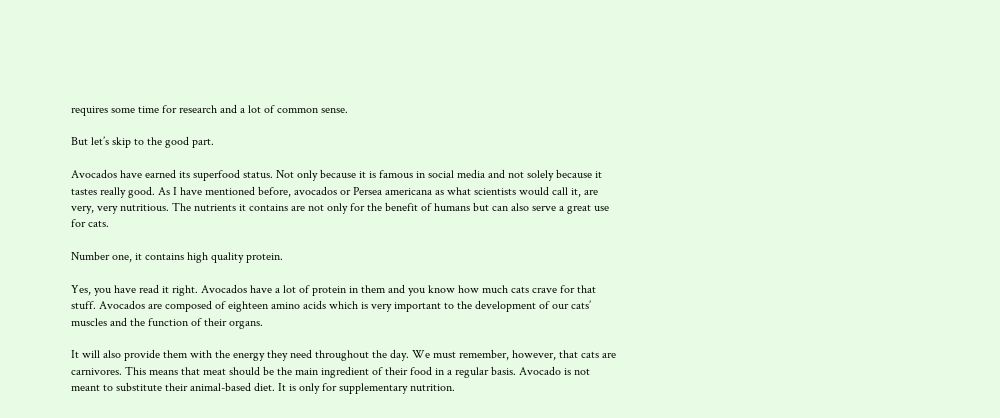requires some time for research and a lot of common sense.

But let’s skip to the good part.

Avocados have earned its superfood status. Not only because it is famous in social media and not solely because it tastes really good. As I have mentioned before, avocados or Persea americana as what scientists would call it, are very, very nutritious. The nutrients it contains are not only for the benefit of humans but can also serve a great use for cats.

Number one, it contains high quality protein.

Yes, you have read it right. Avocados have a lot of protein in them and you know how much cats crave for that stuff. Avocados are composed of eighteen amino acids which is very important to the development of our cats’ muscles and the function of their organs.

It will also provide them with the energy they need throughout the day. We must remember, however, that cats are carnivores. This means that meat should be the main ingredient of their food in a regular basis. Avocado is not meant to substitute their animal-based diet. It is only for supplementary nutrition.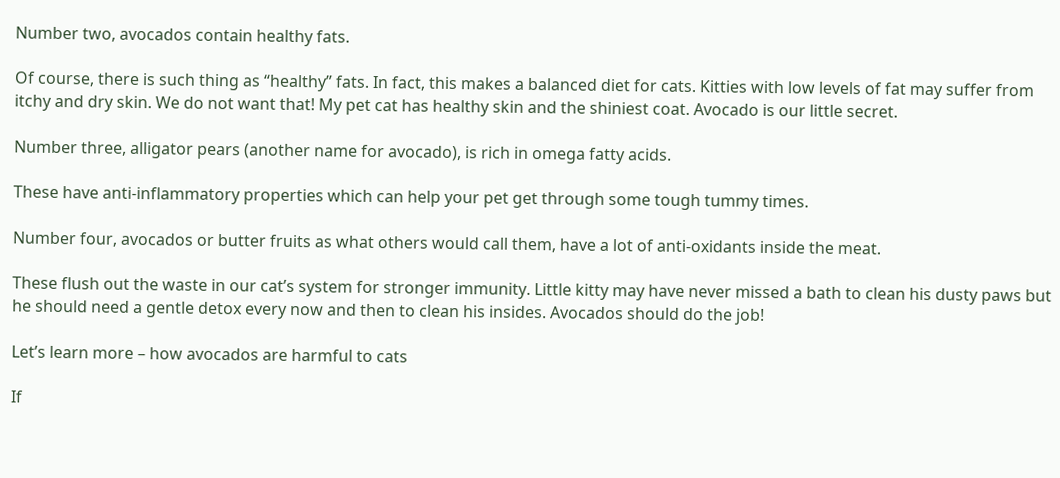Number two, avocados contain healthy fats.

Of course, there is such thing as “healthy” fats. In fact, this makes a balanced diet for cats. Kitties with low levels of fat may suffer from itchy and dry skin. We do not want that! My pet cat has healthy skin and the shiniest coat. Avocado is our little secret.

Number three, alligator pears (another name for avocado), is rich in omega fatty acids.

These have anti-inflammatory properties which can help your pet get through some tough tummy times.

Number four, avocados or butter fruits as what others would call them, have a lot of anti-oxidants inside the meat.

These flush out the waste in our cat’s system for stronger immunity. Little kitty may have never missed a bath to clean his dusty paws but he should need a gentle detox every now and then to clean his insides. Avocados should do the job!

Let’s learn more – how avocados are harmful to cats

If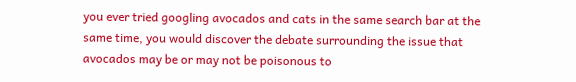you ever tried googling avocados and cats in the same search bar at the same time, you would discover the debate surrounding the issue that avocados may be or may not be poisonous to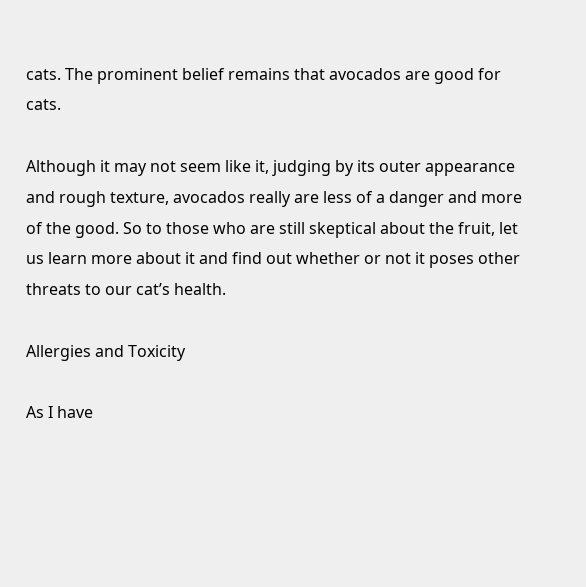cats. The prominent belief remains that avocados are good for cats.

Although it may not seem like it, judging by its outer appearance and rough texture, avocados really are less of a danger and more of the good. So to those who are still skeptical about the fruit, let us learn more about it and find out whether or not it poses other threats to our cat’s health.

Allergies and Toxicity

As I have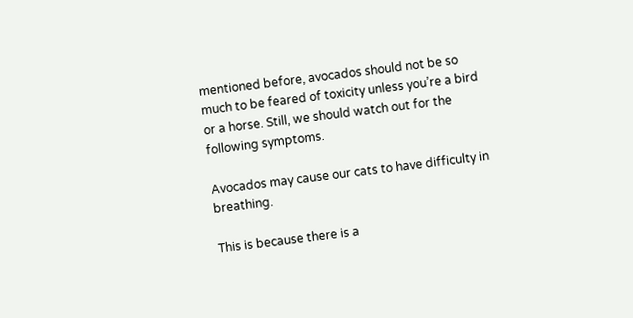mentioned before, avocados should not be so much to be feared of toxicity unless you’re a bird or a horse. Still, we should watch out for the following symptoms.

Avocados may cause our cats to have difficulty in breathing.

This is because there is a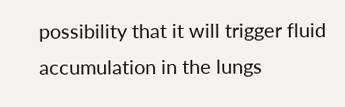possibility that it will trigger fluid accumulation in the lungs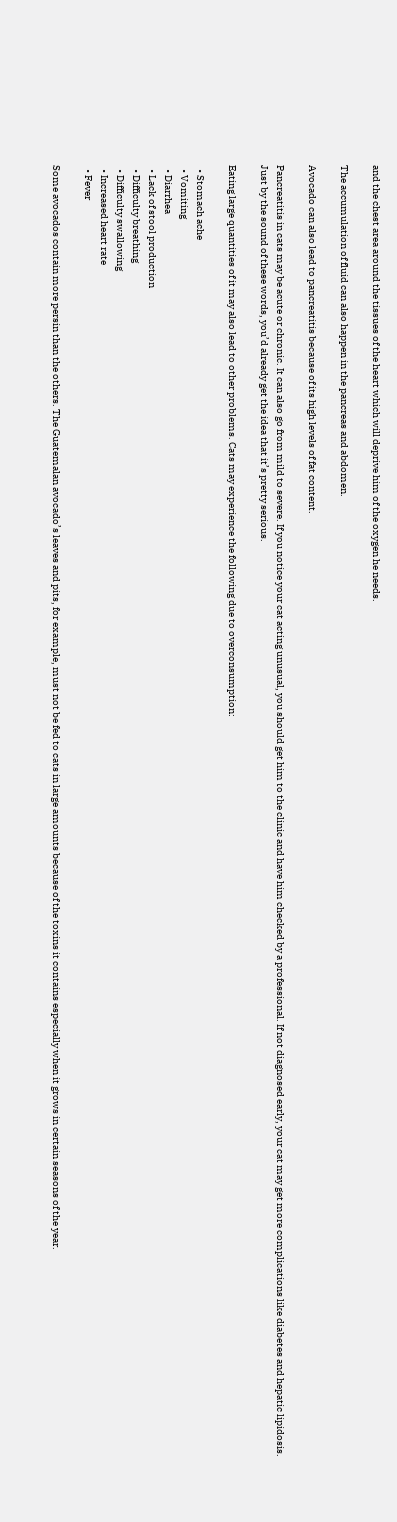and the chest area around the tissues of the heart which will deprive him of the oxygen he needs.

The accumulation of fluid can also happen in the pancreas and abdomen.

Avocado can also lead to pancreatitis because of its high levels of fat content.

Pancreatitis in cats may be acute or chronic. It can also go from mild to severe. If you notice your cat acting unusual, you should get him to the clinic and have him checked by a professional. If not diagnosed early, your cat may get more complications like diabetes and hepatic lipidosis. Just by the sound of these words, you’d already get the idea that it’s pretty serious.

Eating large quantities of it may also lead to other problems. Cats may experience the following due to overconsumption:

  • Stomach ache
  • Vomiting
  • Diarrhea
  • Lack of stool production
  • Difficulty breathing
  • Difficulty swallowing
  • Increased heart rate
  • Fever

Some avocados contain more persin than the others. The Guatemalan avocado’s leaves and pits, for example, must not be fed to cats in large amounts because of the toxins it contains especially when it grows in certain seasons of the year.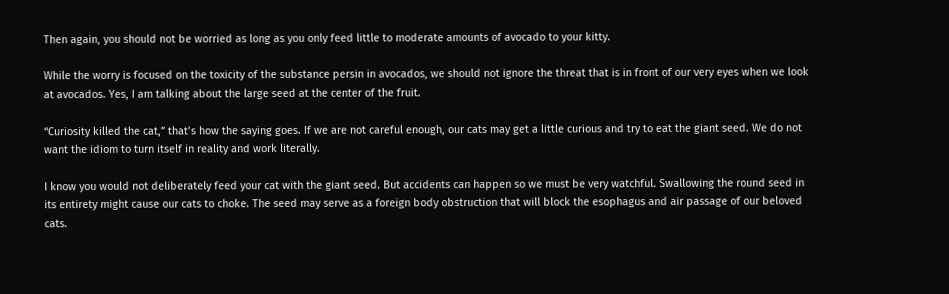Then again, you should not be worried as long as you only feed little to moderate amounts of avocado to your kitty.

While the worry is focused on the toxicity of the substance persin in avocados, we should not ignore the threat that is in front of our very eyes when we look at avocados. Yes, I am talking about the large seed at the center of the fruit.

“Curiosity killed the cat,” that’s how the saying goes. If we are not careful enough, our cats may get a little curious and try to eat the giant seed. We do not want the idiom to turn itself in reality and work literally.

I know you would not deliberately feed your cat with the giant seed. But accidents can happen so we must be very watchful. Swallowing the round seed in its entirety might cause our cats to choke. The seed may serve as a foreign body obstruction that will block the esophagus and air passage of our beloved cats.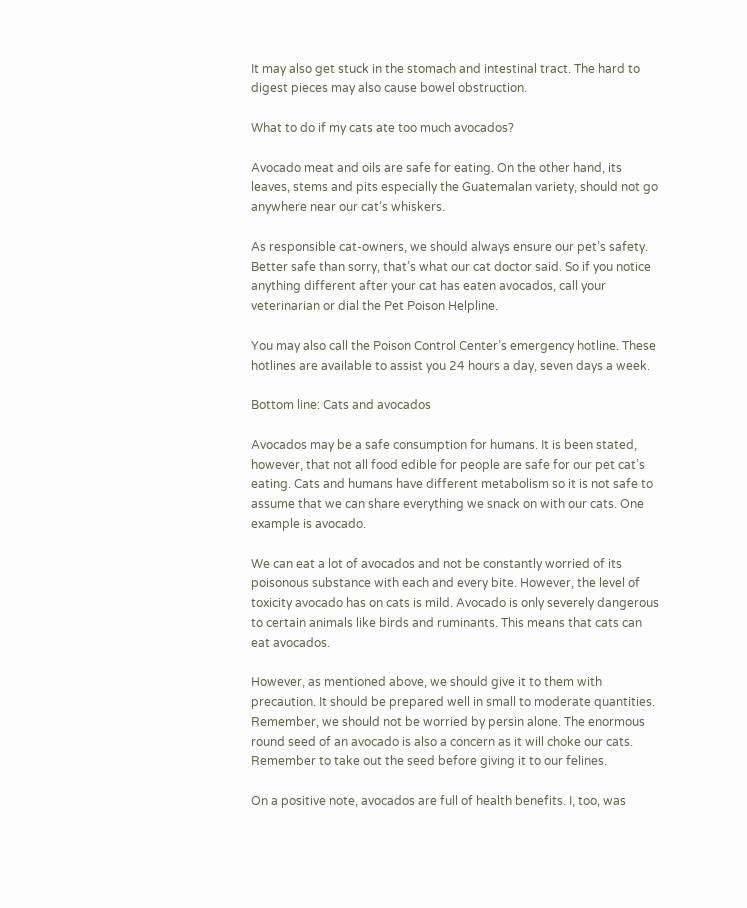It may also get stuck in the stomach and intestinal tract. The hard to digest pieces may also cause bowel obstruction.

What to do if my cats ate too much avocados?

Avocado meat and oils are safe for eating. On the other hand, its leaves, stems and pits especially the Guatemalan variety, should not go anywhere near our cat’s whiskers.

As responsible cat-owners, we should always ensure our pet’s safety. Better safe than sorry, that’s what our cat doctor said. So if you notice anything different after your cat has eaten avocados, call your veterinarian or dial the Pet Poison Helpline.

You may also call the Poison Control Center’s emergency hotline. These hotlines are available to assist you 24 hours a day, seven days a week.

Bottom line: Cats and avocados

Avocados may be a safe consumption for humans. It is been stated, however, that not all food edible for people are safe for our pet cat’s eating. Cats and humans have different metabolism so it is not safe to assume that we can share everything we snack on with our cats. One example is avocado.

We can eat a lot of avocados and not be constantly worried of its poisonous substance with each and every bite. However, the level of toxicity avocado has on cats is mild. Avocado is only severely dangerous to certain animals like birds and ruminants. This means that cats can eat avocados.

However, as mentioned above, we should give it to them with precaution. It should be prepared well in small to moderate quantities. Remember, we should not be worried by persin alone. The enormous round seed of an avocado is also a concern as it will choke our cats. Remember to take out the seed before giving it to our felines.

On a positive note, avocados are full of health benefits. I, too, was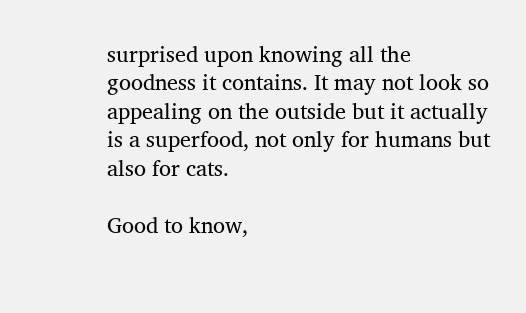surprised upon knowing all the goodness it contains. It may not look so appealing on the outside but it actually is a superfood, not only for humans but also for cats.

Good to know,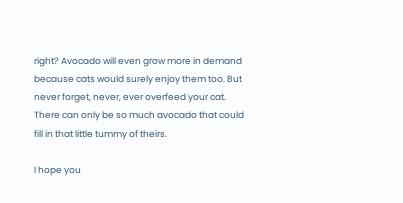right? Avocado will even grow more in demand because cats would surely enjoy them too. But never forget, never, ever overfeed your cat. There can only be so much avocado that could fill in that little tummy of theirs.

I hope you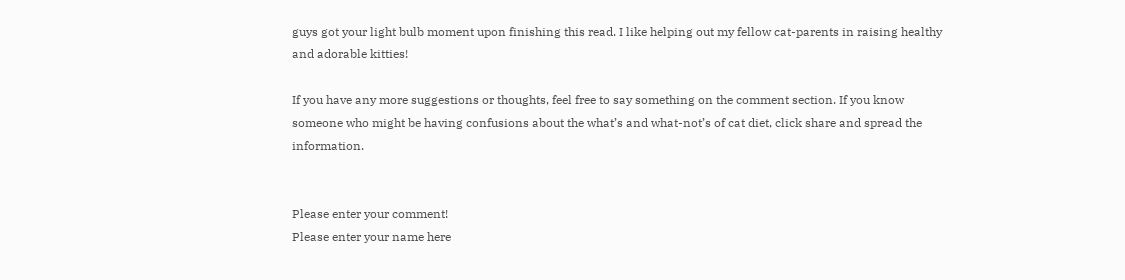guys got your light bulb moment upon finishing this read. I like helping out my fellow cat-parents in raising healthy and adorable kitties!

If you have any more suggestions or thoughts, feel free to say something on the comment section. If you know someone who might be having confusions about the what’s and what-not’s of cat diet, click share and spread the information.


Please enter your comment!
Please enter your name here